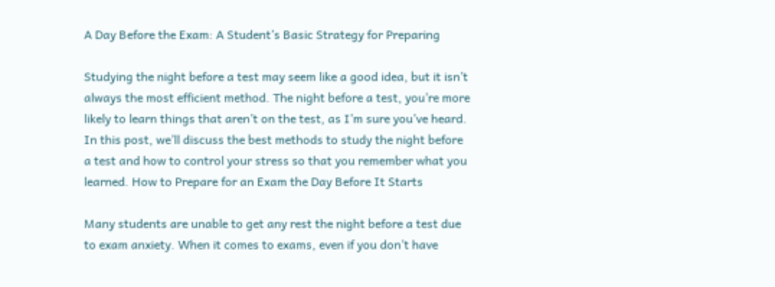A Day Before the Exam: A Student’s Basic Strategy for Preparing

Studying the night before a test may seem like a good idea, but it isn’t always the most efficient method. The night before a test, you’re more likely to learn things that aren’t on the test, as I’m sure you’ve heard. In this post, we’ll discuss the best methods to study the night before a test and how to control your stress so that you remember what you learned. How to Prepare for an Exam the Day Before It Starts

Many students are unable to get any rest the night before a test due to exam anxiety. When it comes to exams, even if you don’t have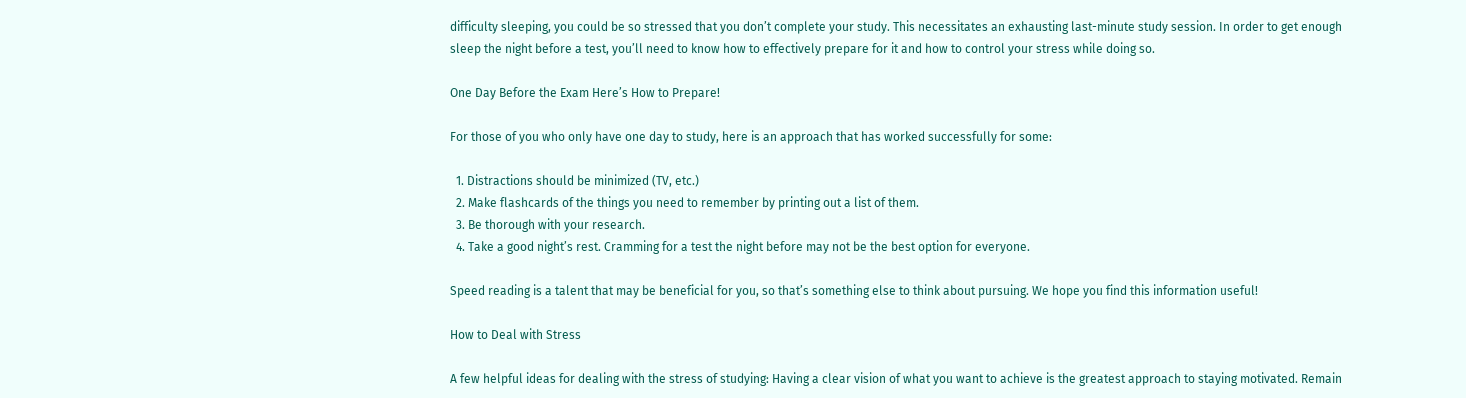difficulty sleeping, you could be so stressed that you don’t complete your study. This necessitates an exhausting last-minute study session. In order to get enough sleep the night before a test, you’ll need to know how to effectively prepare for it and how to control your stress while doing so.

One Day Before the Exam Here’s How to Prepare!

For those of you who only have one day to study, here is an approach that has worked successfully for some:

  1. Distractions should be minimized (TV, etc.)
  2. Make flashcards of the things you need to remember by printing out a list of them.
  3. Be thorough with your research.
  4. Take a good night’s rest. Cramming for a test the night before may not be the best option for everyone.

Speed reading is a talent that may be beneficial for you, so that’s something else to think about pursuing. We hope you find this information useful!

How to Deal with Stress

A few helpful ideas for dealing with the stress of studying: Having a clear vision of what you want to achieve is the greatest approach to staying motivated. Remain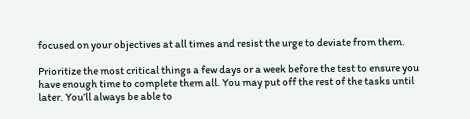focused on your objectives at all times and resist the urge to deviate from them.

Prioritize the most critical things a few days or a week before the test to ensure you have enough time to complete them all. You may put off the rest of the tasks until later. You’ll always be able to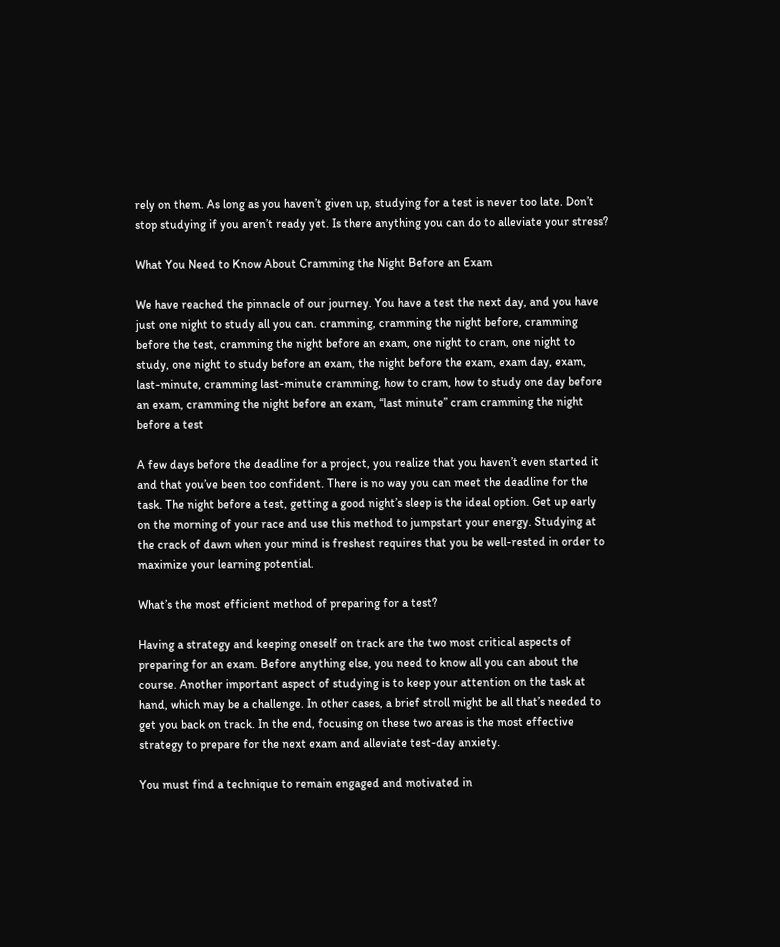rely on them. As long as you haven’t given up, studying for a test is never too late. Don’t stop studying if you aren’t ready yet. Is there anything you can do to alleviate your stress?

What You Need to Know About Cramming the Night Before an Exam

We have reached the pinnacle of our journey. You have a test the next day, and you have just one night to study all you can. cramming, cramming the night before, cramming before the test, cramming the night before an exam, one night to cram, one night to study, one night to study before an exam, the night before the exam, exam day, exam, last-minute, cramming last-minute cramming, how to cram, how to study one day before an exam, cramming the night before an exam, “last minute” cram cramming the night before a test

A few days before the deadline for a project, you realize that you haven’t even started it and that you’ve been too confident. There is no way you can meet the deadline for the task. The night before a test, getting a good night’s sleep is the ideal option. Get up early on the morning of your race and use this method to jumpstart your energy. Studying at the crack of dawn when your mind is freshest requires that you be well-rested in order to maximize your learning potential.

What’s the most efficient method of preparing for a test?

Having a strategy and keeping oneself on track are the two most critical aspects of preparing for an exam. Before anything else, you need to know all you can about the course. Another important aspect of studying is to keep your attention on the task at hand, which may be a challenge. In other cases, a brief stroll might be all that’s needed to get you back on track. In the end, focusing on these two areas is the most effective strategy to prepare for the next exam and alleviate test-day anxiety.

You must find a technique to remain engaged and motivated in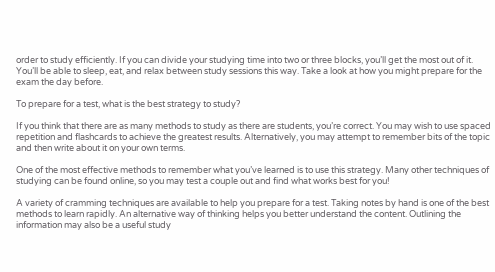order to study efficiently. If you can divide your studying time into two or three blocks, you’ll get the most out of it. You’ll be able to sleep, eat, and relax between study sessions this way. Take a look at how you might prepare for the exam the day before.

To prepare for a test, what is the best strategy to study?

If you think that there are as many methods to study as there are students, you’re correct. You may wish to use spaced repetition and flashcards to achieve the greatest results. Alternatively, you may attempt to remember bits of the topic and then write about it on your own terms.

One of the most effective methods to remember what you’ve learned is to use this strategy. Many other techniques of studying can be found online, so you may test a couple out and find what works best for you!

A variety of cramming techniques are available to help you prepare for a test. Taking notes by hand is one of the best methods to learn rapidly. An alternative way of thinking helps you better understand the content. Outlining the information may also be a useful study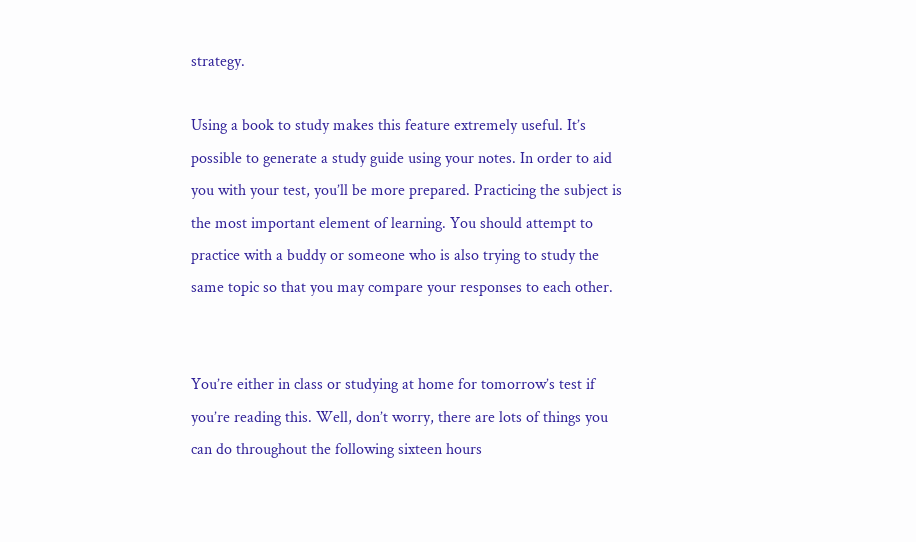strategy.

Using a book to study makes this feature extremely useful. It’s possible to generate a study guide using your notes. In order to aid you with your test, you’ll be more prepared. Practicing the subject is the most important element of learning. You should attempt to practice with a buddy or someone who is also trying to study the same topic so that you may compare your responses to each other.


You’re either in class or studying at home for tomorrow’s test if you’re reading this. Well, don’t worry, there are lots of things you can do throughout the following sixteen hours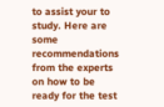to assist your to study. Here are some recommendations from the experts on how to be ready for the test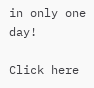in only one day!

Click here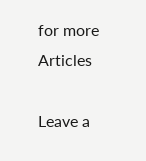for more Articles

Leave a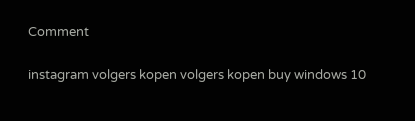Comment

instagram volgers kopen volgers kopen buy windows 10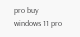pro buy windows 11 pro